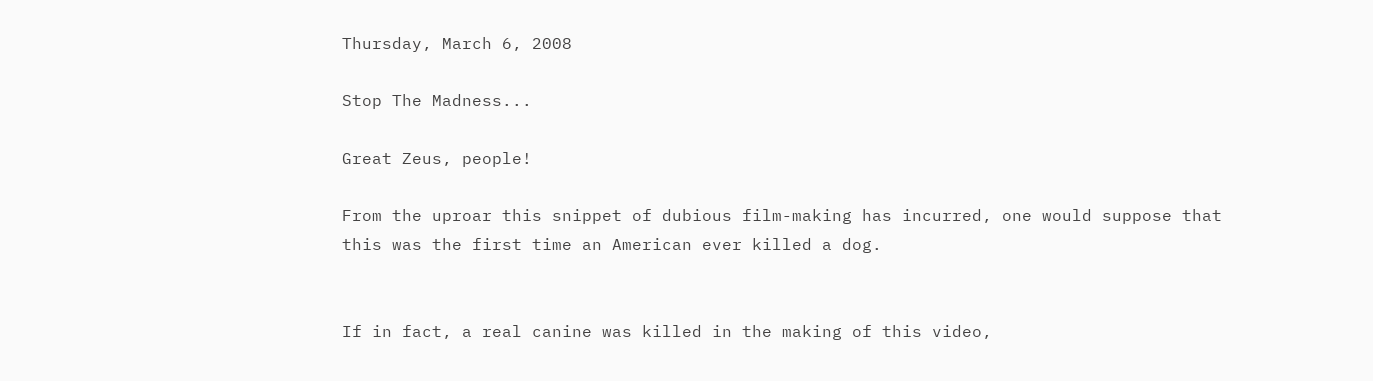Thursday, March 6, 2008

Stop The Madness...

Great Zeus, people!

From the uproar this snippet of dubious film-making has incurred, one would suppose that this was the first time an American ever killed a dog.


If in fact, a real canine was killed in the making of this video,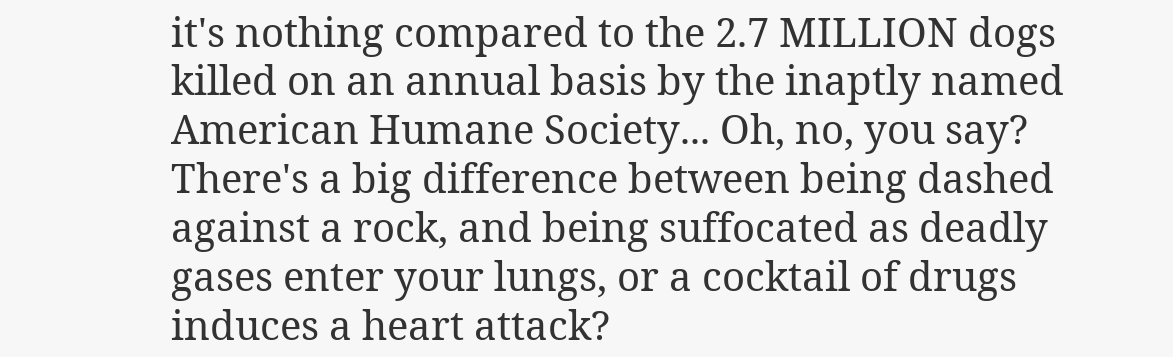it's nothing compared to the 2.7 MILLION dogs killed on an annual basis by the inaptly named American Humane Society... Oh, no, you say? There's a big difference between being dashed against a rock, and being suffocated as deadly gases enter your lungs, or a cocktail of drugs induces a heart attack?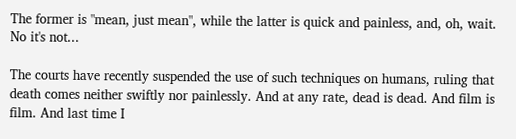The former is "mean, just mean", while the latter is quick and painless, and, oh, wait. No it's not...

The courts have recently suspended the use of such techniques on humans, ruling that death comes neither swiftly nor painlessly. And at any rate, dead is dead. And film is film. And last time I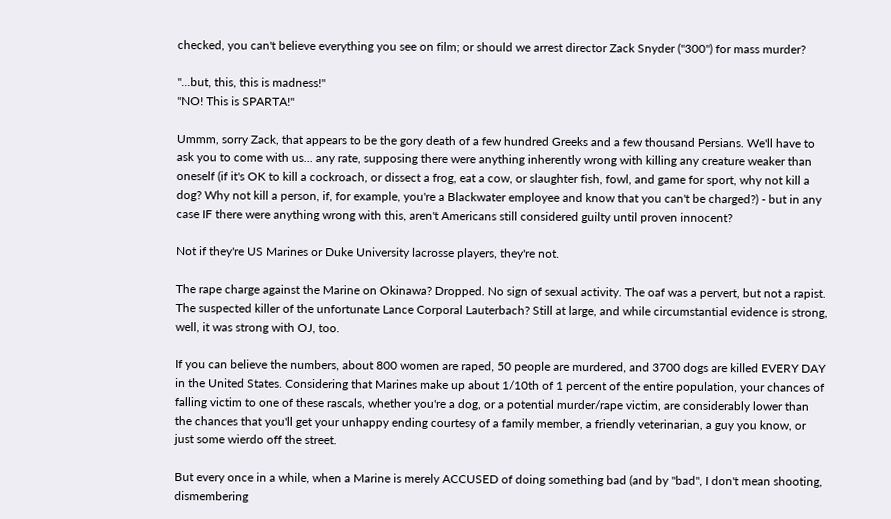checked, you can't believe everything you see on film; or should we arrest director Zack Snyder ("300") for mass murder?

"...but, this, this is madness!"
"NO! This is SPARTA!"

Ummm, sorry Zack, that appears to be the gory death of a few hundred Greeks and a few thousand Persians. We'll have to ask you to come with us... any rate, supposing there were anything inherently wrong with killing any creature weaker than oneself (if it's OK to kill a cockroach, or dissect a frog, eat a cow, or slaughter fish, fowl, and game for sport, why not kill a dog? Why not kill a person, if, for example, you're a Blackwater employee and know that you can't be charged?) - but in any case IF there were anything wrong with this, aren't Americans still considered guilty until proven innocent?

Not if they're US Marines or Duke University lacrosse players, they're not.

The rape charge against the Marine on Okinawa? Dropped. No sign of sexual activity. The oaf was a pervert, but not a rapist. The suspected killer of the unfortunate Lance Corporal Lauterbach? Still at large, and while circumstantial evidence is strong, well, it was strong with OJ, too.

If you can believe the numbers, about 800 women are raped, 50 people are murdered, and 3700 dogs are killed EVERY DAY in the United States. Considering that Marines make up about 1/10th of 1 percent of the entire population, your chances of falling victim to one of these rascals, whether you're a dog, or a potential murder/rape victim, are considerably lower than the chances that you'll get your unhappy ending courtesy of a family member, a friendly veterinarian, a guy you know, or just some wierdo off the street.

But every once in a while, when a Marine is merely ACCUSED of doing something bad (and by "bad", I don't mean shooting, dismembering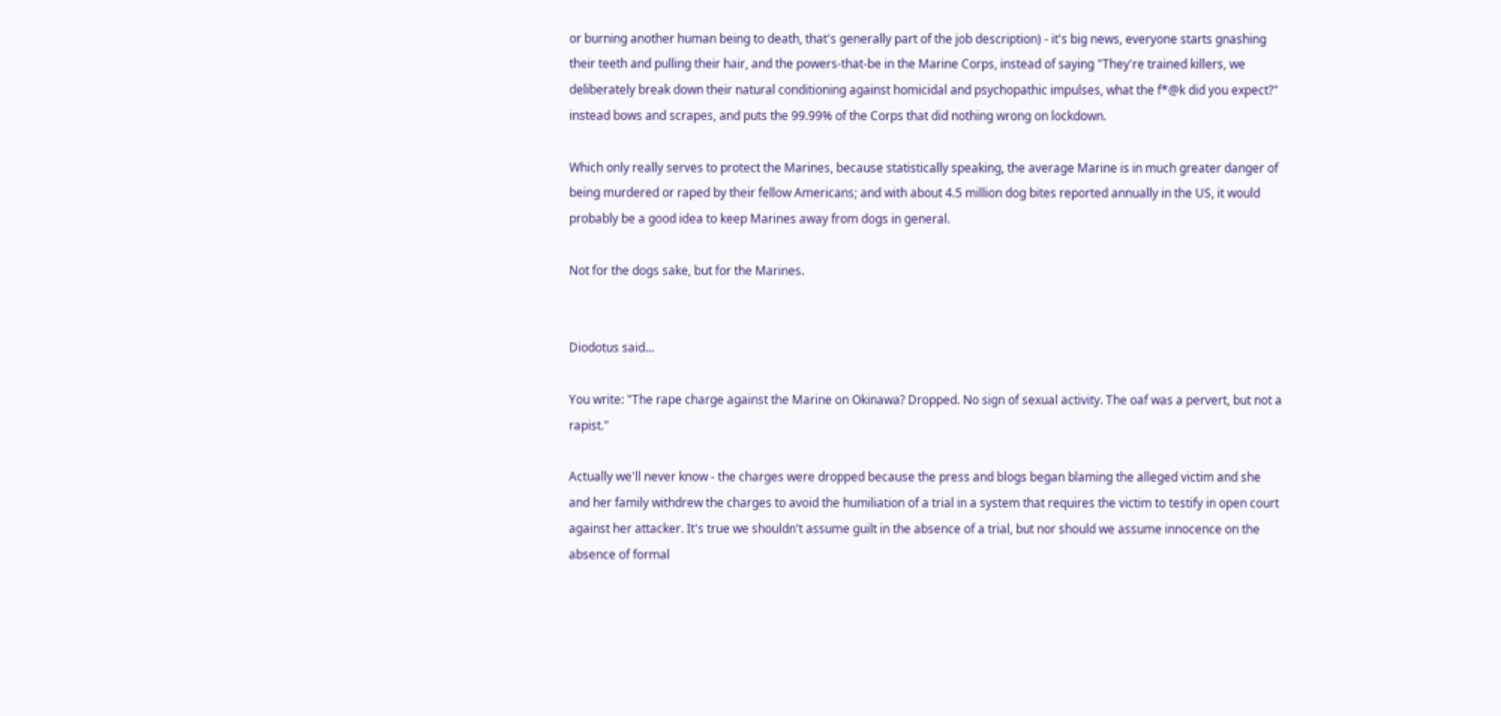or burning another human being to death, that's generally part of the job description) - it's big news, everyone starts gnashing their teeth and pulling their hair, and the powers-that-be in the Marine Corps, instead of saying "They're trained killers, we deliberately break down their natural conditioning against homicidal and psychopathic impulses, what the f*@k did you expect?" instead bows and scrapes, and puts the 99.99% of the Corps that did nothing wrong on lockdown.

Which only really serves to protect the Marines, because statistically speaking, the average Marine is in much greater danger of being murdered or raped by their fellow Americans; and with about 4.5 million dog bites reported annually in the US, it would probably be a good idea to keep Marines away from dogs in general.

Not for the dogs sake, but for the Marines.


Diodotus said...

You write: "The rape charge against the Marine on Okinawa? Dropped. No sign of sexual activity. The oaf was a pervert, but not a rapist."

Actually we'll never know - the charges were dropped because the press and blogs began blaming the alleged victim and she and her family withdrew the charges to avoid the humiliation of a trial in a system that requires the victim to testify in open court against her attacker. It's true we shouldn't assume guilt in the absence of a trial, but nor should we assume innocence on the absence of formal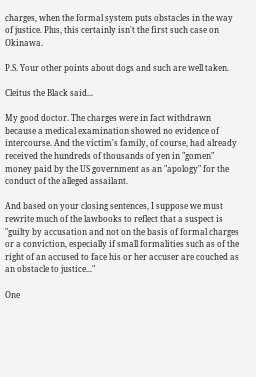charges, when the formal system puts obstacles in the way of justice. Plus, this certainly isn't the first such case on Okinawa.

P.S. Your other points about dogs and such are well taken.

Cleitus the Black said...

My good doctor. The charges were in fact withdrawn because a medical examination showed no evidence of intercourse. And the victim's family, of course, had already received the hundreds of thousands of yen in "gomen" money paid by the US government as an "apology" for the conduct of the alleged assailant.

And based on your closing sentences, I suppose we must rewrite much of the lawbooks to reflect that a suspect is "guilty by accusation and not on the basis of formal charges or a conviction, especially if small formalities such as of the right of an accused to face his or her accuser are couched as an obstacle to justice..."

One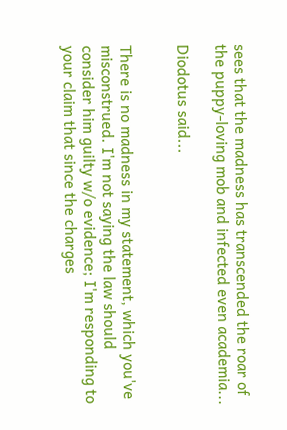sees that the madness has transcended the roar of the puppy-loving mob and infected even academia...

Diodotus said...


There is no madness in my statement, which you've misconstrued. I'm not saying the law should consider him guilty w/o evidence; I'm responding to your claim that since the charges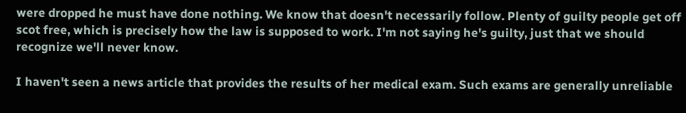were dropped he must have done nothing. We know that doesn't necessarily follow. Plenty of guilty people get off scot free, which is precisely how the law is supposed to work. I'm not saying he's guilty, just that we should recognize we'll never know.

I haven't seen a news article that provides the results of her medical exam. Such exams are generally unreliable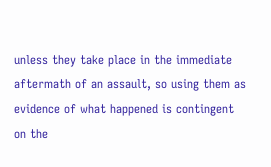unless they take place in the immediate aftermath of an assault, so using them as evidence of what happened is contingent on the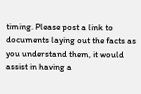timing. Please post a link to documents laying out the facts as you understand them, it would assist in having a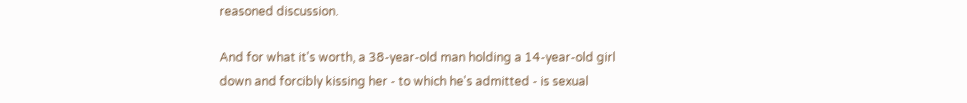reasoned discussion.

And for what it's worth, a 38-year-old man holding a 14-year-old girl down and forcibly kissing her - to which he's admitted - is sexual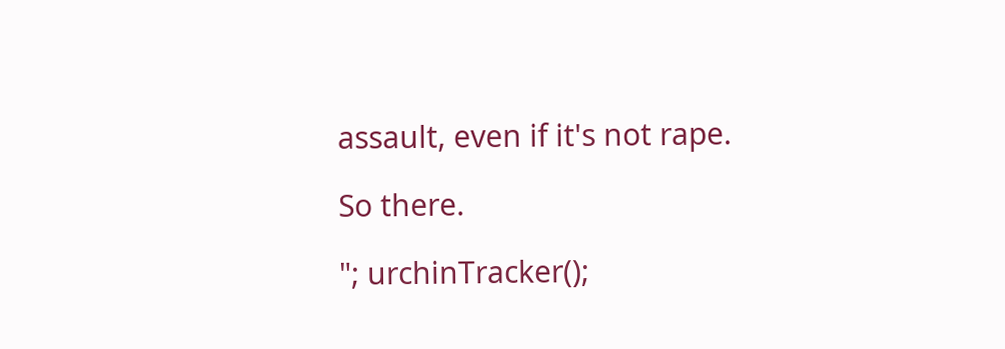assault, even if it's not rape.

So there.

"; urchinTracker();